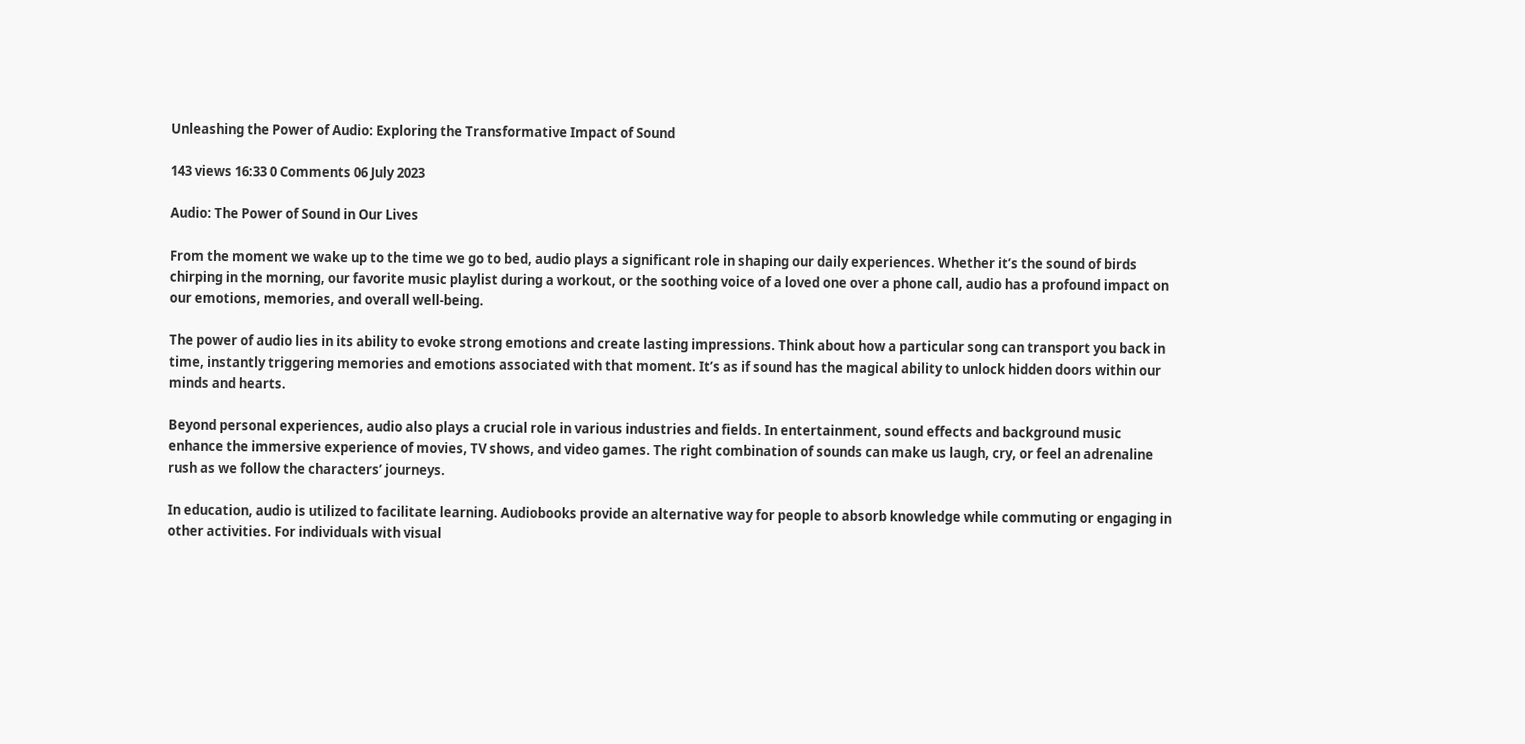Unleashing the Power of Audio: Exploring the Transformative Impact of Sound

143 views 16:33 0 Comments 06 July 2023

Audio: The Power of Sound in Our Lives

From the moment we wake up to the time we go to bed, audio plays a significant role in shaping our daily experiences. Whether it’s the sound of birds chirping in the morning, our favorite music playlist during a workout, or the soothing voice of a loved one over a phone call, audio has a profound impact on our emotions, memories, and overall well-being.

The power of audio lies in its ability to evoke strong emotions and create lasting impressions. Think about how a particular song can transport you back in time, instantly triggering memories and emotions associated with that moment. It’s as if sound has the magical ability to unlock hidden doors within our minds and hearts.

Beyond personal experiences, audio also plays a crucial role in various industries and fields. In entertainment, sound effects and background music enhance the immersive experience of movies, TV shows, and video games. The right combination of sounds can make us laugh, cry, or feel an adrenaline rush as we follow the characters’ journeys.

In education, audio is utilized to facilitate learning. Audiobooks provide an alternative way for people to absorb knowledge while commuting or engaging in other activities. For individuals with visual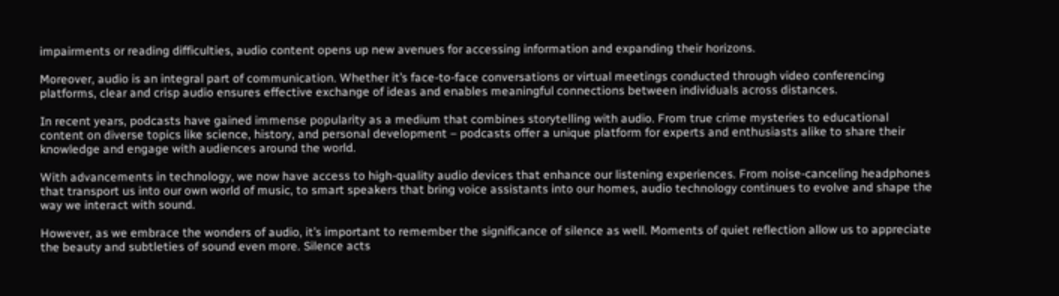impairments or reading difficulties, audio content opens up new avenues for accessing information and expanding their horizons.

Moreover, audio is an integral part of communication. Whether it’s face-to-face conversations or virtual meetings conducted through video conferencing platforms, clear and crisp audio ensures effective exchange of ideas and enables meaningful connections between individuals across distances.

In recent years, podcasts have gained immense popularity as a medium that combines storytelling with audio. From true crime mysteries to educational content on diverse topics like science, history, and personal development – podcasts offer a unique platform for experts and enthusiasts alike to share their knowledge and engage with audiences around the world.

With advancements in technology, we now have access to high-quality audio devices that enhance our listening experiences. From noise-canceling headphones that transport us into our own world of music, to smart speakers that bring voice assistants into our homes, audio technology continues to evolve and shape the way we interact with sound.

However, as we embrace the wonders of audio, it’s important to remember the significance of silence as well. Moments of quiet reflection allow us to appreciate the beauty and subtleties of sound even more. Silence acts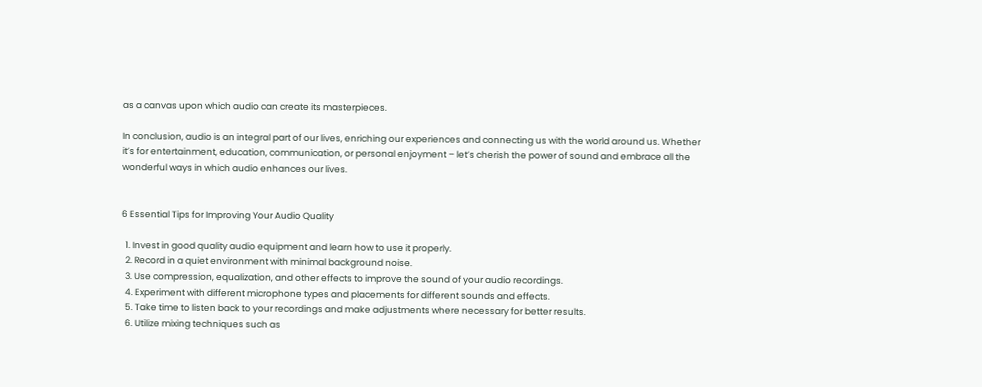as a canvas upon which audio can create its masterpieces.

In conclusion, audio is an integral part of our lives, enriching our experiences and connecting us with the world around us. Whether it’s for entertainment, education, communication, or personal enjoyment – let’s cherish the power of sound and embrace all the wonderful ways in which audio enhances our lives.


6 Essential Tips for Improving Your Audio Quality

  1. Invest in good quality audio equipment and learn how to use it properly.
  2. Record in a quiet environment with minimal background noise.
  3. Use compression, equalization, and other effects to improve the sound of your audio recordings.
  4. Experiment with different microphone types and placements for different sounds and effects.
  5. Take time to listen back to your recordings and make adjustments where necessary for better results.
  6. Utilize mixing techniques such as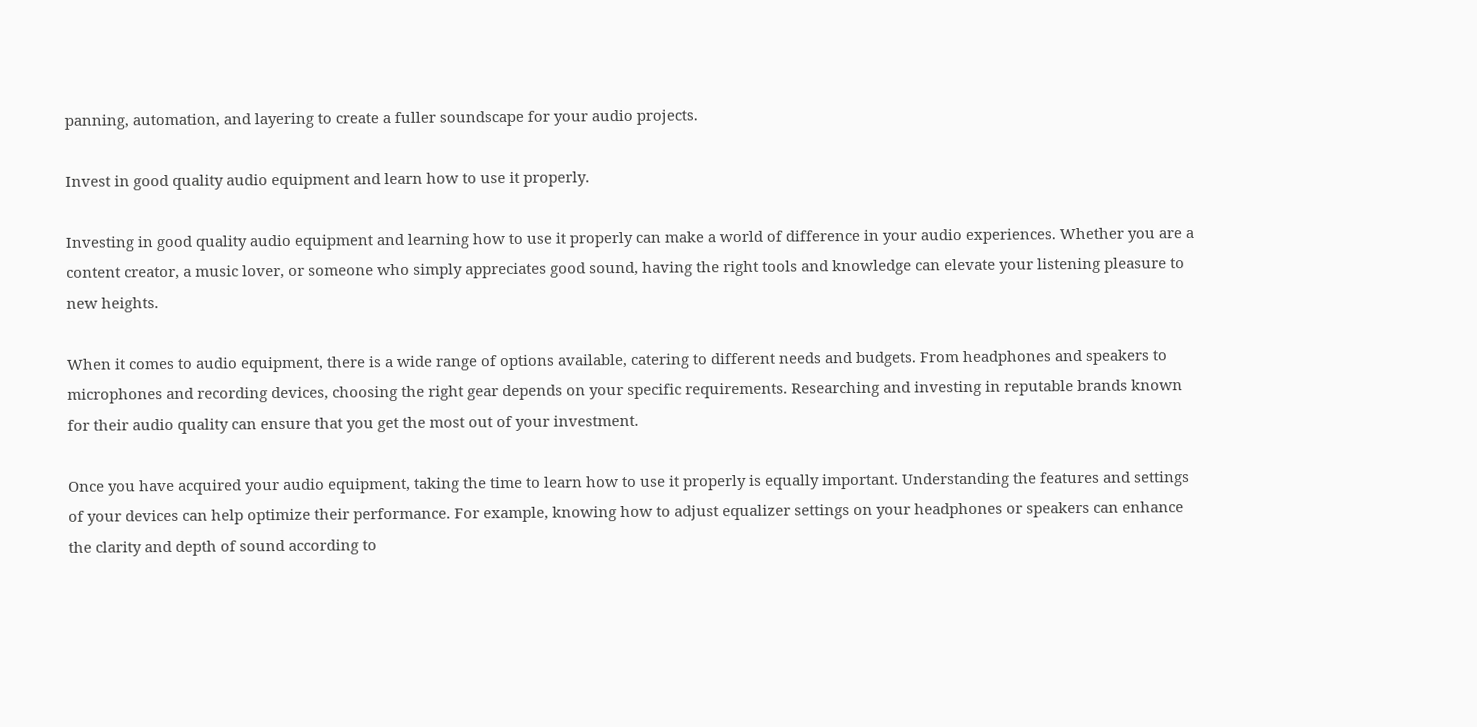panning, automation, and layering to create a fuller soundscape for your audio projects.

Invest in good quality audio equipment and learn how to use it properly.

Investing in good quality audio equipment and learning how to use it properly can make a world of difference in your audio experiences. Whether you are a content creator, a music lover, or someone who simply appreciates good sound, having the right tools and knowledge can elevate your listening pleasure to new heights.

When it comes to audio equipment, there is a wide range of options available, catering to different needs and budgets. From headphones and speakers to microphones and recording devices, choosing the right gear depends on your specific requirements. Researching and investing in reputable brands known for their audio quality can ensure that you get the most out of your investment.

Once you have acquired your audio equipment, taking the time to learn how to use it properly is equally important. Understanding the features and settings of your devices can help optimize their performance. For example, knowing how to adjust equalizer settings on your headphones or speakers can enhance the clarity and depth of sound according to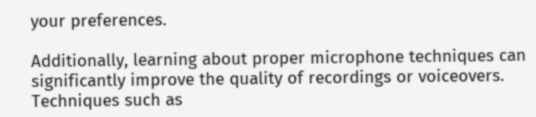your preferences.

Additionally, learning about proper microphone techniques can significantly improve the quality of recordings or voiceovers. Techniques such as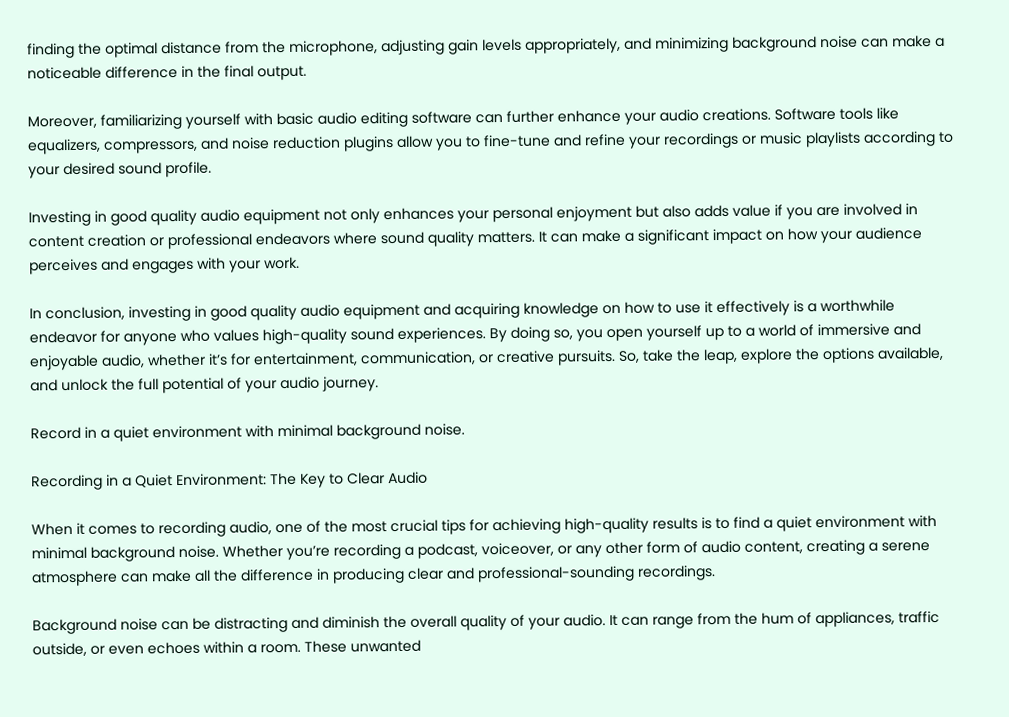finding the optimal distance from the microphone, adjusting gain levels appropriately, and minimizing background noise can make a noticeable difference in the final output.

Moreover, familiarizing yourself with basic audio editing software can further enhance your audio creations. Software tools like equalizers, compressors, and noise reduction plugins allow you to fine-tune and refine your recordings or music playlists according to your desired sound profile.

Investing in good quality audio equipment not only enhances your personal enjoyment but also adds value if you are involved in content creation or professional endeavors where sound quality matters. It can make a significant impact on how your audience perceives and engages with your work.

In conclusion, investing in good quality audio equipment and acquiring knowledge on how to use it effectively is a worthwhile endeavor for anyone who values high-quality sound experiences. By doing so, you open yourself up to a world of immersive and enjoyable audio, whether it’s for entertainment, communication, or creative pursuits. So, take the leap, explore the options available, and unlock the full potential of your audio journey.

Record in a quiet environment with minimal background noise.

Recording in a Quiet Environment: The Key to Clear Audio

When it comes to recording audio, one of the most crucial tips for achieving high-quality results is to find a quiet environment with minimal background noise. Whether you’re recording a podcast, voiceover, or any other form of audio content, creating a serene atmosphere can make all the difference in producing clear and professional-sounding recordings.

Background noise can be distracting and diminish the overall quality of your audio. It can range from the hum of appliances, traffic outside, or even echoes within a room. These unwanted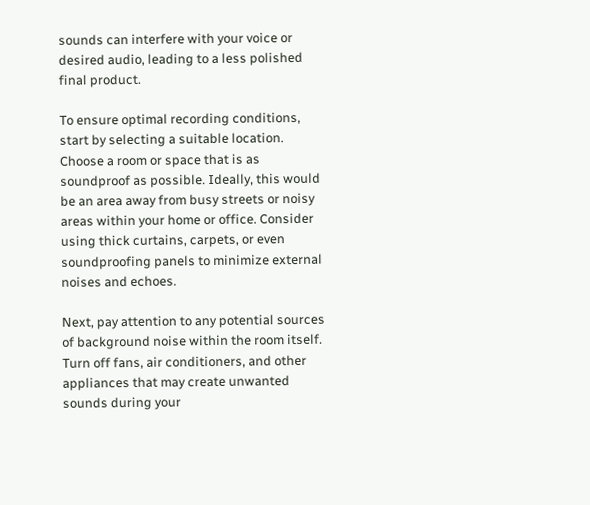sounds can interfere with your voice or desired audio, leading to a less polished final product.

To ensure optimal recording conditions, start by selecting a suitable location. Choose a room or space that is as soundproof as possible. Ideally, this would be an area away from busy streets or noisy areas within your home or office. Consider using thick curtains, carpets, or even soundproofing panels to minimize external noises and echoes.

Next, pay attention to any potential sources of background noise within the room itself. Turn off fans, air conditioners, and other appliances that may create unwanted sounds during your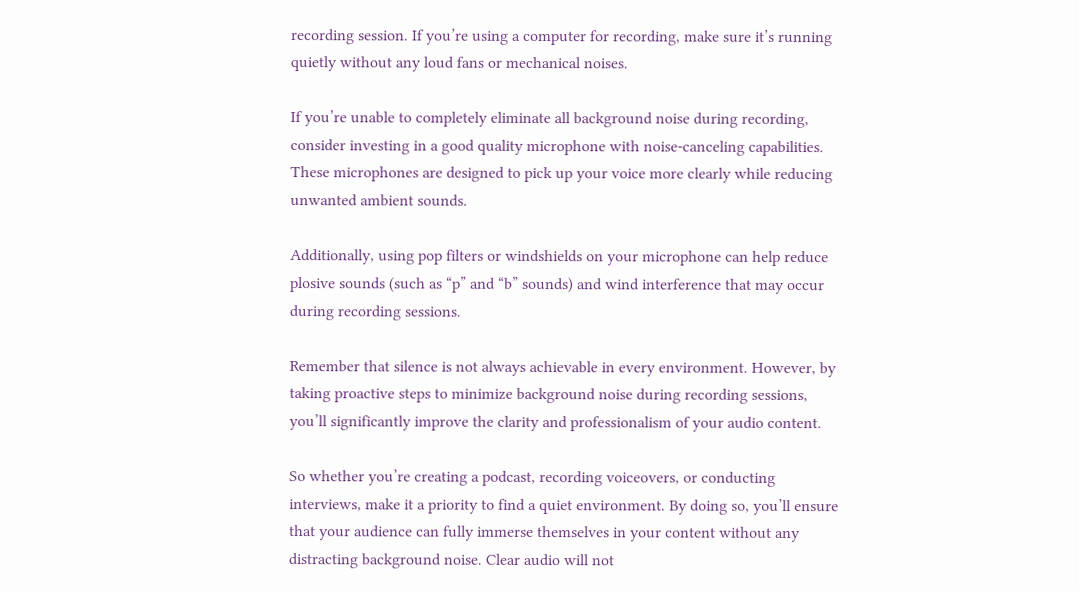recording session. If you’re using a computer for recording, make sure it’s running quietly without any loud fans or mechanical noises.

If you’re unable to completely eliminate all background noise during recording, consider investing in a good quality microphone with noise-canceling capabilities. These microphones are designed to pick up your voice more clearly while reducing unwanted ambient sounds.

Additionally, using pop filters or windshields on your microphone can help reduce plosive sounds (such as “p” and “b” sounds) and wind interference that may occur during recording sessions.

Remember that silence is not always achievable in every environment. However, by taking proactive steps to minimize background noise during recording sessions, you’ll significantly improve the clarity and professionalism of your audio content.

So whether you’re creating a podcast, recording voiceovers, or conducting interviews, make it a priority to find a quiet environment. By doing so, you’ll ensure that your audience can fully immerse themselves in your content without any distracting background noise. Clear audio will not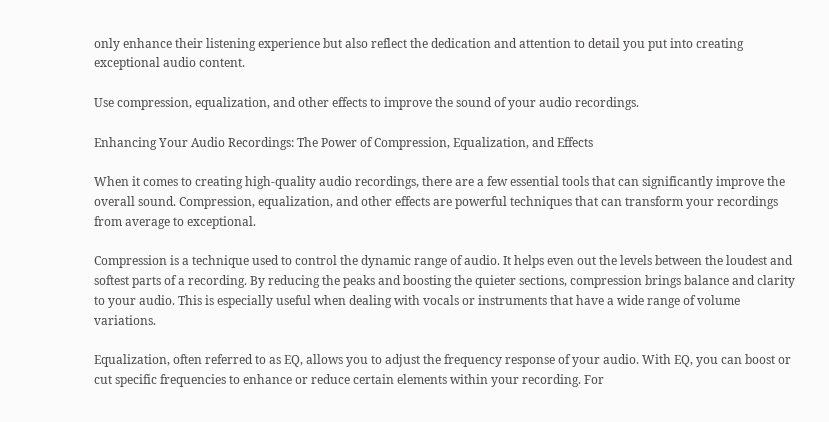only enhance their listening experience but also reflect the dedication and attention to detail you put into creating exceptional audio content.

Use compression, equalization, and other effects to improve the sound of your audio recordings.

Enhancing Your Audio Recordings: The Power of Compression, Equalization, and Effects

When it comes to creating high-quality audio recordings, there are a few essential tools that can significantly improve the overall sound. Compression, equalization, and other effects are powerful techniques that can transform your recordings from average to exceptional.

Compression is a technique used to control the dynamic range of audio. It helps even out the levels between the loudest and softest parts of a recording. By reducing the peaks and boosting the quieter sections, compression brings balance and clarity to your audio. This is especially useful when dealing with vocals or instruments that have a wide range of volume variations.

Equalization, often referred to as EQ, allows you to adjust the frequency response of your audio. With EQ, you can boost or cut specific frequencies to enhance or reduce certain elements within your recording. For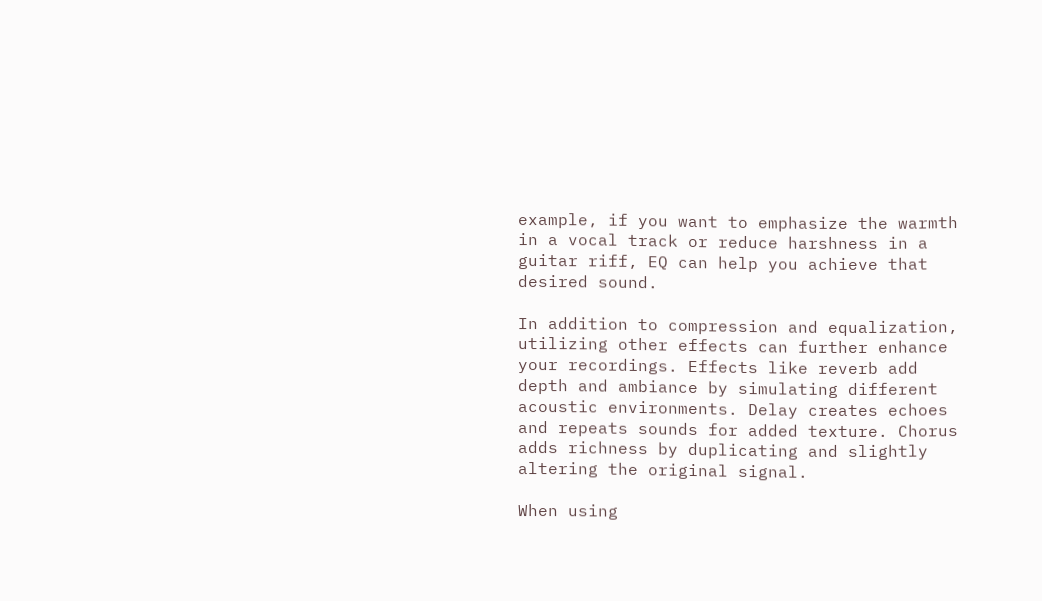example, if you want to emphasize the warmth in a vocal track or reduce harshness in a guitar riff, EQ can help you achieve that desired sound.

In addition to compression and equalization, utilizing other effects can further enhance your recordings. Effects like reverb add depth and ambiance by simulating different acoustic environments. Delay creates echoes and repeats sounds for added texture. Chorus adds richness by duplicating and slightly altering the original signal.

When using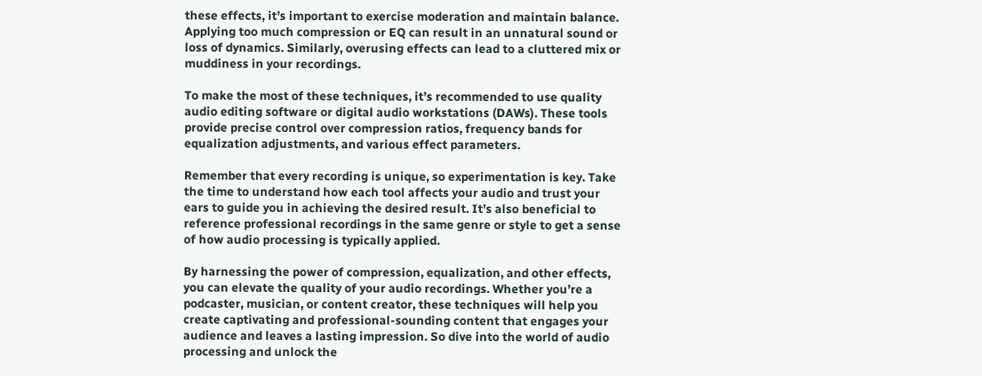these effects, it’s important to exercise moderation and maintain balance. Applying too much compression or EQ can result in an unnatural sound or loss of dynamics. Similarly, overusing effects can lead to a cluttered mix or muddiness in your recordings.

To make the most of these techniques, it’s recommended to use quality audio editing software or digital audio workstations (DAWs). These tools provide precise control over compression ratios, frequency bands for equalization adjustments, and various effect parameters.

Remember that every recording is unique, so experimentation is key. Take the time to understand how each tool affects your audio and trust your ears to guide you in achieving the desired result. It’s also beneficial to reference professional recordings in the same genre or style to get a sense of how audio processing is typically applied.

By harnessing the power of compression, equalization, and other effects, you can elevate the quality of your audio recordings. Whether you’re a podcaster, musician, or content creator, these techniques will help you create captivating and professional-sounding content that engages your audience and leaves a lasting impression. So dive into the world of audio processing and unlock the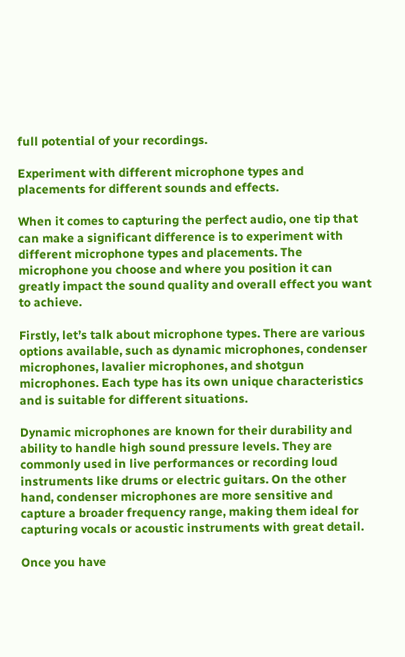full potential of your recordings.

Experiment with different microphone types and placements for different sounds and effects.

When it comes to capturing the perfect audio, one tip that can make a significant difference is to experiment with different microphone types and placements. The microphone you choose and where you position it can greatly impact the sound quality and overall effect you want to achieve.

Firstly, let’s talk about microphone types. There are various options available, such as dynamic microphones, condenser microphones, lavalier microphones, and shotgun microphones. Each type has its own unique characteristics and is suitable for different situations.

Dynamic microphones are known for their durability and ability to handle high sound pressure levels. They are commonly used in live performances or recording loud instruments like drums or electric guitars. On the other hand, condenser microphones are more sensitive and capture a broader frequency range, making them ideal for capturing vocals or acoustic instruments with great detail.

Once you have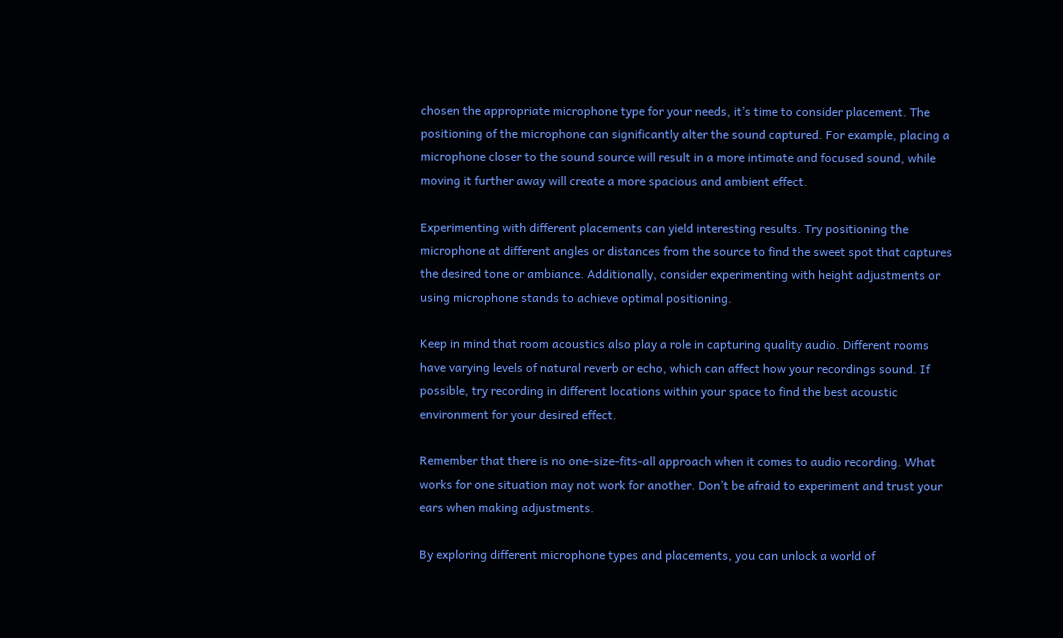chosen the appropriate microphone type for your needs, it’s time to consider placement. The positioning of the microphone can significantly alter the sound captured. For example, placing a microphone closer to the sound source will result in a more intimate and focused sound, while moving it further away will create a more spacious and ambient effect.

Experimenting with different placements can yield interesting results. Try positioning the microphone at different angles or distances from the source to find the sweet spot that captures the desired tone or ambiance. Additionally, consider experimenting with height adjustments or using microphone stands to achieve optimal positioning.

Keep in mind that room acoustics also play a role in capturing quality audio. Different rooms have varying levels of natural reverb or echo, which can affect how your recordings sound. If possible, try recording in different locations within your space to find the best acoustic environment for your desired effect.

Remember that there is no one-size-fits-all approach when it comes to audio recording. What works for one situation may not work for another. Don’t be afraid to experiment and trust your ears when making adjustments.

By exploring different microphone types and placements, you can unlock a world of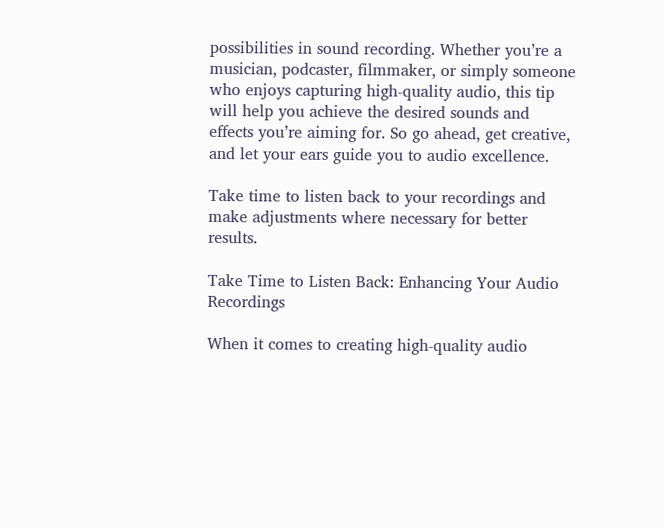possibilities in sound recording. Whether you’re a musician, podcaster, filmmaker, or simply someone who enjoys capturing high-quality audio, this tip will help you achieve the desired sounds and effects you’re aiming for. So go ahead, get creative, and let your ears guide you to audio excellence.

Take time to listen back to your recordings and make adjustments where necessary for better results.

Take Time to Listen Back: Enhancing Your Audio Recordings

When it comes to creating high-quality audio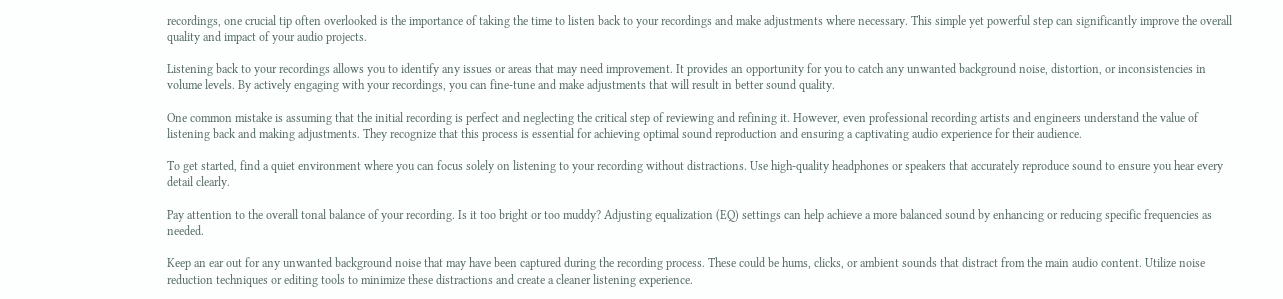recordings, one crucial tip often overlooked is the importance of taking the time to listen back to your recordings and make adjustments where necessary. This simple yet powerful step can significantly improve the overall quality and impact of your audio projects.

Listening back to your recordings allows you to identify any issues or areas that may need improvement. It provides an opportunity for you to catch any unwanted background noise, distortion, or inconsistencies in volume levels. By actively engaging with your recordings, you can fine-tune and make adjustments that will result in better sound quality.

One common mistake is assuming that the initial recording is perfect and neglecting the critical step of reviewing and refining it. However, even professional recording artists and engineers understand the value of listening back and making adjustments. They recognize that this process is essential for achieving optimal sound reproduction and ensuring a captivating audio experience for their audience.

To get started, find a quiet environment where you can focus solely on listening to your recording without distractions. Use high-quality headphones or speakers that accurately reproduce sound to ensure you hear every detail clearly.

Pay attention to the overall tonal balance of your recording. Is it too bright or too muddy? Adjusting equalization (EQ) settings can help achieve a more balanced sound by enhancing or reducing specific frequencies as needed.

Keep an ear out for any unwanted background noise that may have been captured during the recording process. These could be hums, clicks, or ambient sounds that distract from the main audio content. Utilize noise reduction techniques or editing tools to minimize these distractions and create a cleaner listening experience.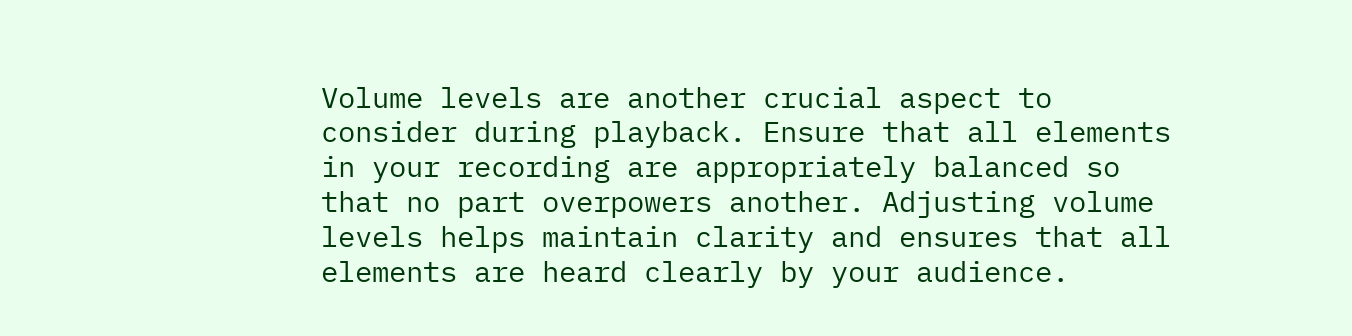Volume levels are another crucial aspect to consider during playback. Ensure that all elements in your recording are appropriately balanced so that no part overpowers another. Adjusting volume levels helps maintain clarity and ensures that all elements are heard clearly by your audience.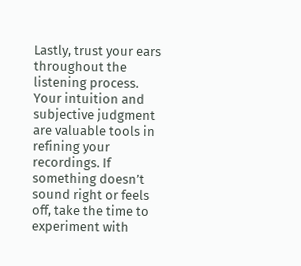Lastly, trust your ears throughout the listening process. Your intuition and subjective judgment are valuable tools in refining your recordings. If something doesn’t sound right or feels off, take the time to experiment with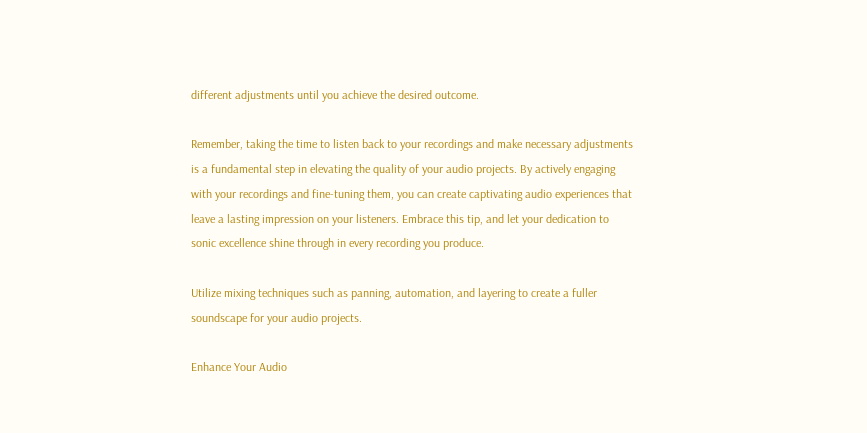different adjustments until you achieve the desired outcome.

Remember, taking the time to listen back to your recordings and make necessary adjustments is a fundamental step in elevating the quality of your audio projects. By actively engaging with your recordings and fine-tuning them, you can create captivating audio experiences that leave a lasting impression on your listeners. Embrace this tip, and let your dedication to sonic excellence shine through in every recording you produce.

Utilize mixing techniques such as panning, automation, and layering to create a fuller soundscape for your audio projects.

Enhance Your Audio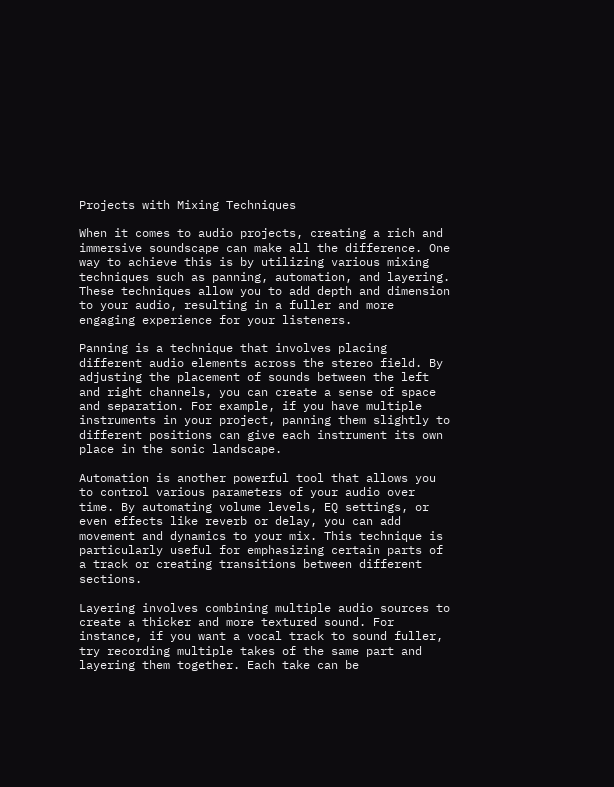Projects with Mixing Techniques

When it comes to audio projects, creating a rich and immersive soundscape can make all the difference. One way to achieve this is by utilizing various mixing techniques such as panning, automation, and layering. These techniques allow you to add depth and dimension to your audio, resulting in a fuller and more engaging experience for your listeners.

Panning is a technique that involves placing different audio elements across the stereo field. By adjusting the placement of sounds between the left and right channels, you can create a sense of space and separation. For example, if you have multiple instruments in your project, panning them slightly to different positions can give each instrument its own place in the sonic landscape.

Automation is another powerful tool that allows you to control various parameters of your audio over time. By automating volume levels, EQ settings, or even effects like reverb or delay, you can add movement and dynamics to your mix. This technique is particularly useful for emphasizing certain parts of a track or creating transitions between different sections.

Layering involves combining multiple audio sources to create a thicker and more textured sound. For instance, if you want a vocal track to sound fuller, try recording multiple takes of the same part and layering them together. Each take can be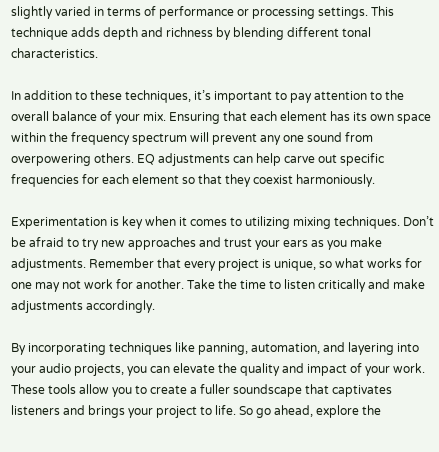slightly varied in terms of performance or processing settings. This technique adds depth and richness by blending different tonal characteristics.

In addition to these techniques, it’s important to pay attention to the overall balance of your mix. Ensuring that each element has its own space within the frequency spectrum will prevent any one sound from overpowering others. EQ adjustments can help carve out specific frequencies for each element so that they coexist harmoniously.

Experimentation is key when it comes to utilizing mixing techniques. Don’t be afraid to try new approaches and trust your ears as you make adjustments. Remember that every project is unique, so what works for one may not work for another. Take the time to listen critically and make adjustments accordingly.

By incorporating techniques like panning, automation, and layering into your audio projects, you can elevate the quality and impact of your work. These tools allow you to create a fuller soundscape that captivates listeners and brings your project to life. So go ahead, explore the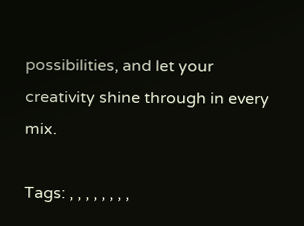possibilities, and let your creativity shine through in every mix.

Tags: , , , , , , , ,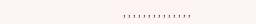, , , , , , , , , , , , , ,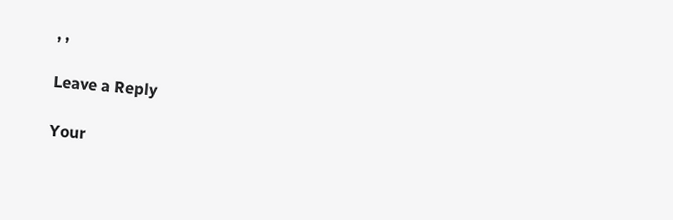, ,

Leave a Reply

Your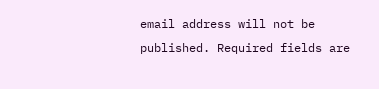email address will not be published. Required fields are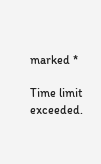marked *

Time limit exceeded.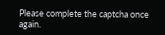Please complete the captcha once again.